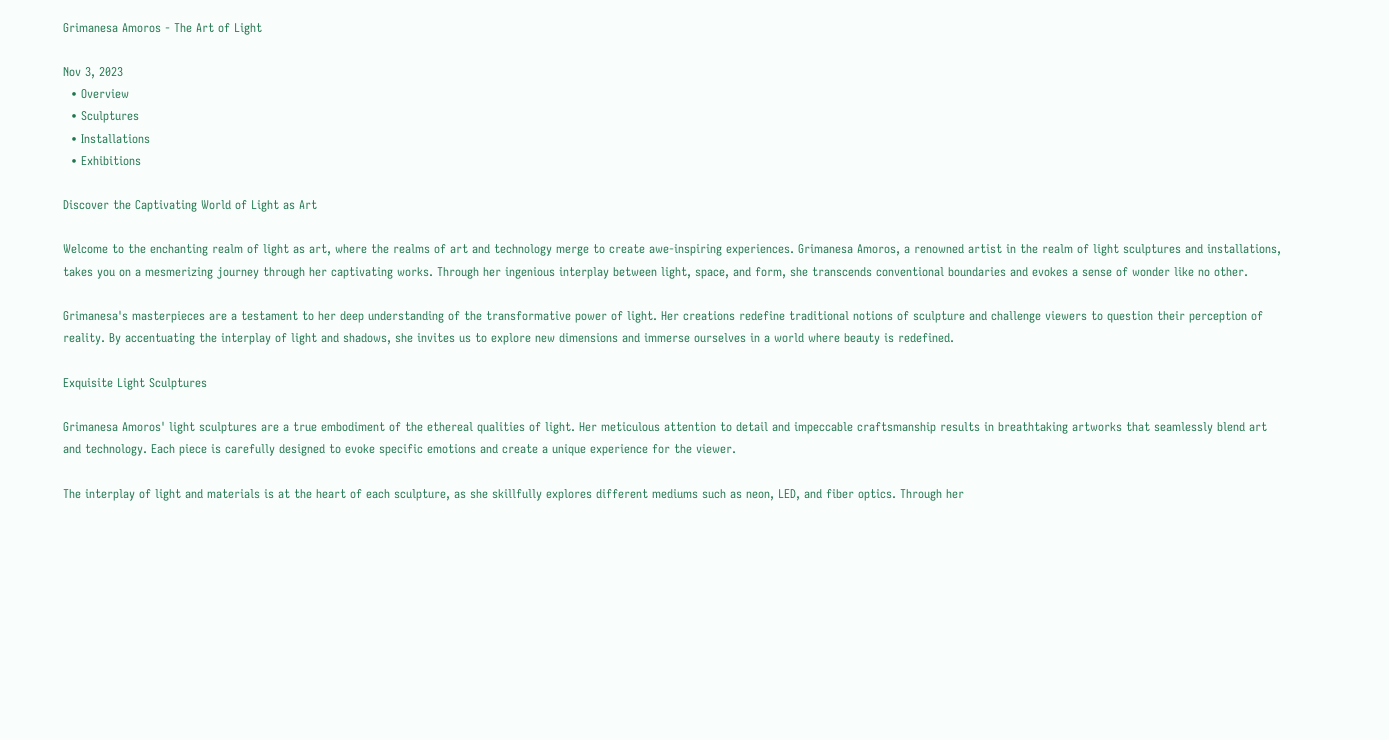Grimanesa Amoros - The Art of Light

Nov 3, 2023
  • Overview
  • Sculptures
  • Installations
  • Exhibitions

Discover the Captivating World of Light as Art

Welcome to the enchanting realm of light as art, where the realms of art and technology merge to create awe-inspiring experiences. Grimanesa Amoros, a renowned artist in the realm of light sculptures and installations, takes you on a mesmerizing journey through her captivating works. Through her ingenious interplay between light, space, and form, she transcends conventional boundaries and evokes a sense of wonder like no other.

Grimanesa's masterpieces are a testament to her deep understanding of the transformative power of light. Her creations redefine traditional notions of sculpture and challenge viewers to question their perception of reality. By accentuating the interplay of light and shadows, she invites us to explore new dimensions and immerse ourselves in a world where beauty is redefined.

Exquisite Light Sculptures

Grimanesa Amoros' light sculptures are a true embodiment of the ethereal qualities of light. Her meticulous attention to detail and impeccable craftsmanship results in breathtaking artworks that seamlessly blend art and technology. Each piece is carefully designed to evoke specific emotions and create a unique experience for the viewer.

The interplay of light and materials is at the heart of each sculpture, as she skillfully explores different mediums such as neon, LED, and fiber optics. Through her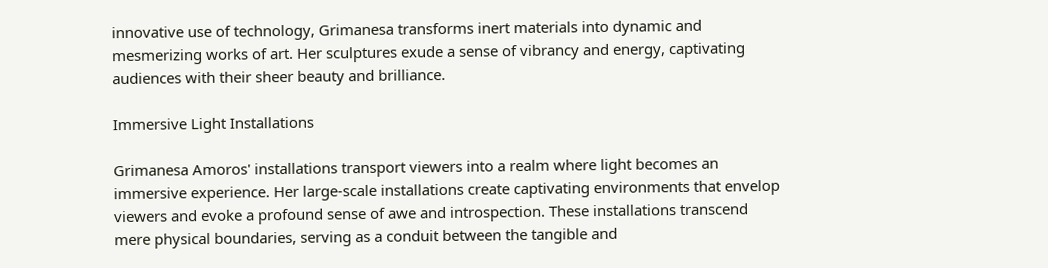innovative use of technology, Grimanesa transforms inert materials into dynamic and mesmerizing works of art. Her sculptures exude a sense of vibrancy and energy, captivating audiences with their sheer beauty and brilliance.

Immersive Light Installations

Grimanesa Amoros' installations transport viewers into a realm where light becomes an immersive experience. Her large-scale installations create captivating environments that envelop viewers and evoke a profound sense of awe and introspection. These installations transcend mere physical boundaries, serving as a conduit between the tangible and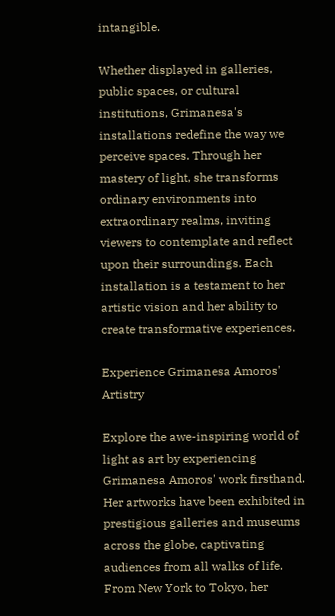intangible.

Whether displayed in galleries, public spaces, or cultural institutions, Grimanesa's installations redefine the way we perceive spaces. Through her mastery of light, she transforms ordinary environments into extraordinary realms, inviting viewers to contemplate and reflect upon their surroundings. Each installation is a testament to her artistic vision and her ability to create transformative experiences.

Experience Grimanesa Amoros' Artistry

Explore the awe-inspiring world of light as art by experiencing Grimanesa Amoros' work firsthand. Her artworks have been exhibited in prestigious galleries and museums across the globe, captivating audiences from all walks of life. From New York to Tokyo, her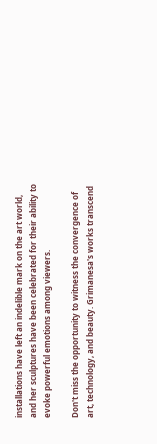installations have left an indelible mark on the art world, and her sculptures have been celebrated for their ability to evoke powerful emotions among viewers.

Don't miss the opportunity to witness the convergence of art, technology, and beauty. Grimanesa's works transcend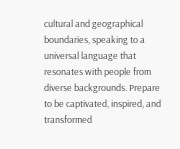cultural and geographical boundaries, speaking to a universal language that resonates with people from diverse backgrounds. Prepare to be captivated, inspired, and transformed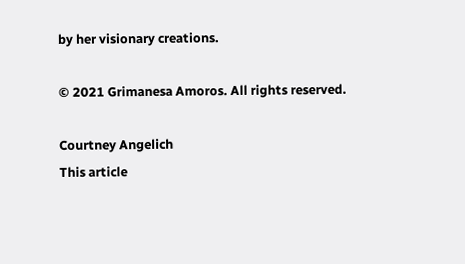by her visionary creations.

© 2021 Grimanesa Amoros. All rights reserved.

Courtney Angelich
This article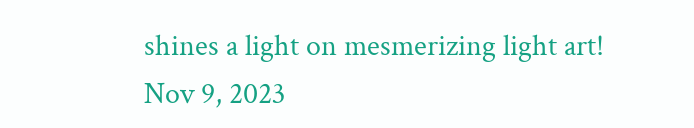shines a light on mesmerizing light art!
Nov 9, 2023